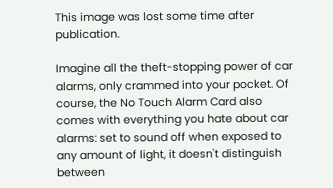This image was lost some time after publication.

Imagine all the theft-stopping power of car alarms, only crammed into your pocket. Of course, the No Touch Alarm Card also comes with everything you hate about car alarms: set to sound off when exposed to any amount of light, it doesn't distinguish between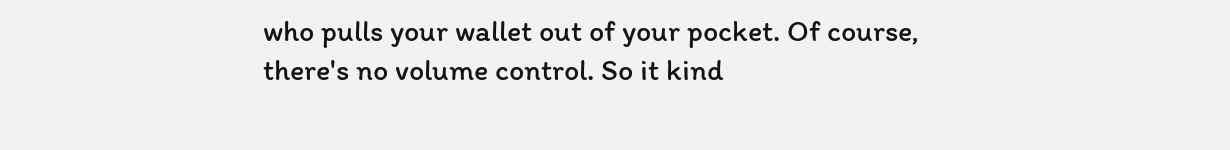who pulls your wallet out of your pocket. Of course, there's no volume control. So it kind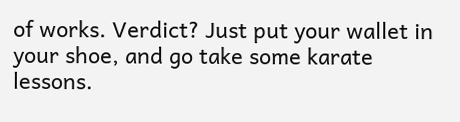of works. Verdict? Just put your wallet in your shoe, and go take some karate lessons.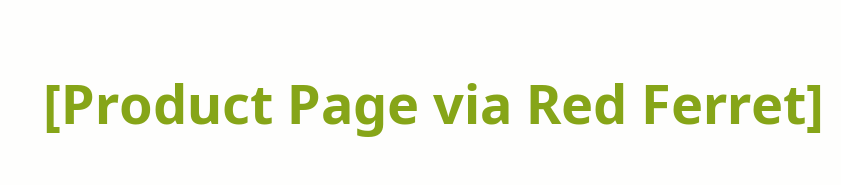[Product Page via Red Ferret]